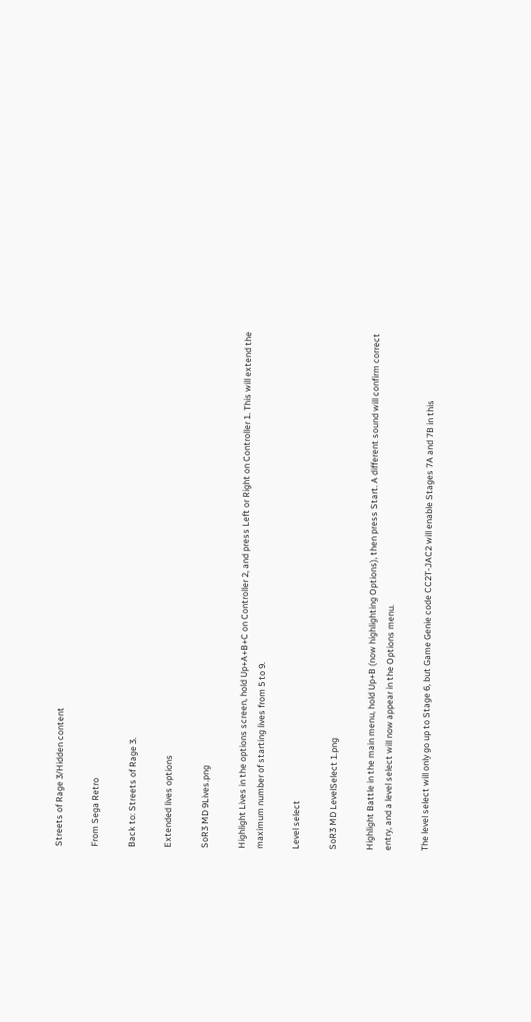Streets of Rage 3/Hidden content

From Sega Retro

Back to: Streets of Rage 3.

Extended lives options

SoR3 MD 9Lives.png

Highlight Lives in the options screen, hold Up+A+B+C on Controller 2, and press Left or Right on Controller 1. This will extend the maximum number of starting lives from 5 to 9.

Level select

SoR3 MD LevelSelect 1.png

Highlight Battle in the main menu, hold Up+B (now highlighting Options), then press Start. A different sound will confirm correct entry, and a level select will now appear in the Options menu.

The level select will only go up to Stage 6, but Game Genie code CC2T-JAC2 will enable Stages 7A and 7B in this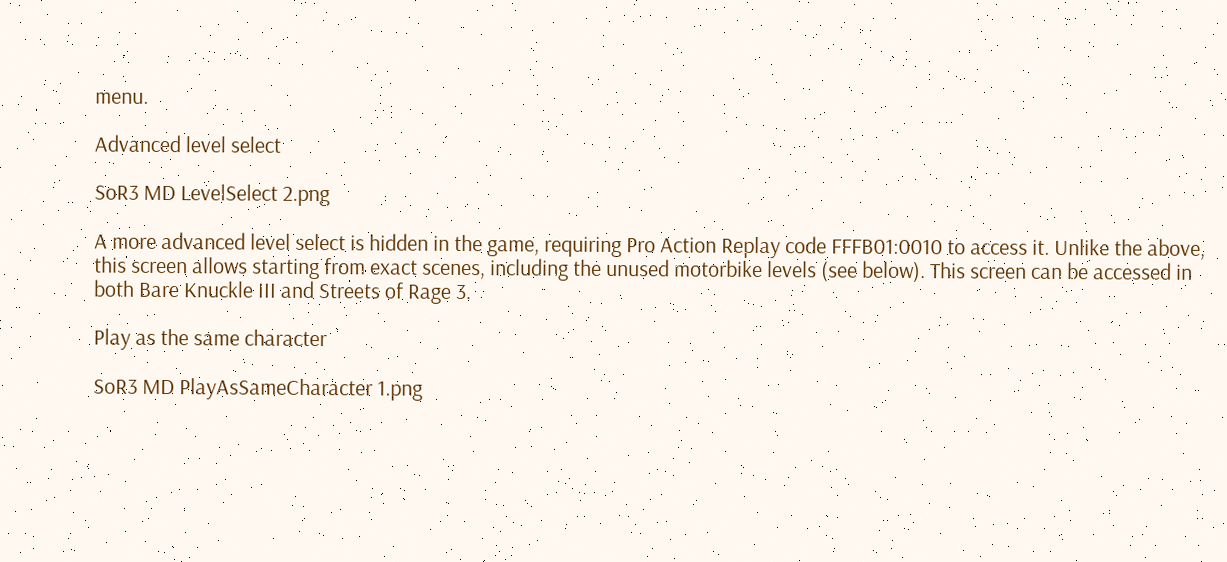menu.

Advanced level select

SoR3 MD LevelSelect 2.png

A more advanced level select is hidden in the game, requiring Pro Action Replay code FFFB01:0010 to access it. Unlike the above, this screen allows starting from exact scenes, including the unused motorbike levels (see below). This screen can be accessed in both Bare Knuckle III and Streets of Rage 3.

Play as the same character

SoR3 MD PlayAsSameCharacter 1.png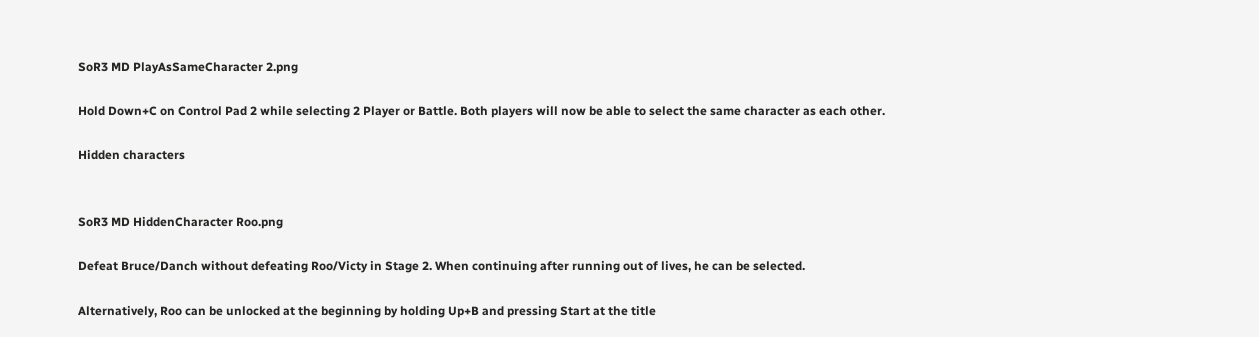SoR3 MD PlayAsSameCharacter 2.png

Hold Down+C on Control Pad 2 while selecting 2 Player or Battle. Both players will now be able to select the same character as each other.

Hidden characters


SoR3 MD HiddenCharacter Roo.png

Defeat Bruce/Danch without defeating Roo/Victy in Stage 2. When continuing after running out of lives, he can be selected.

Alternatively, Roo can be unlocked at the beginning by holding Up+B and pressing Start at the title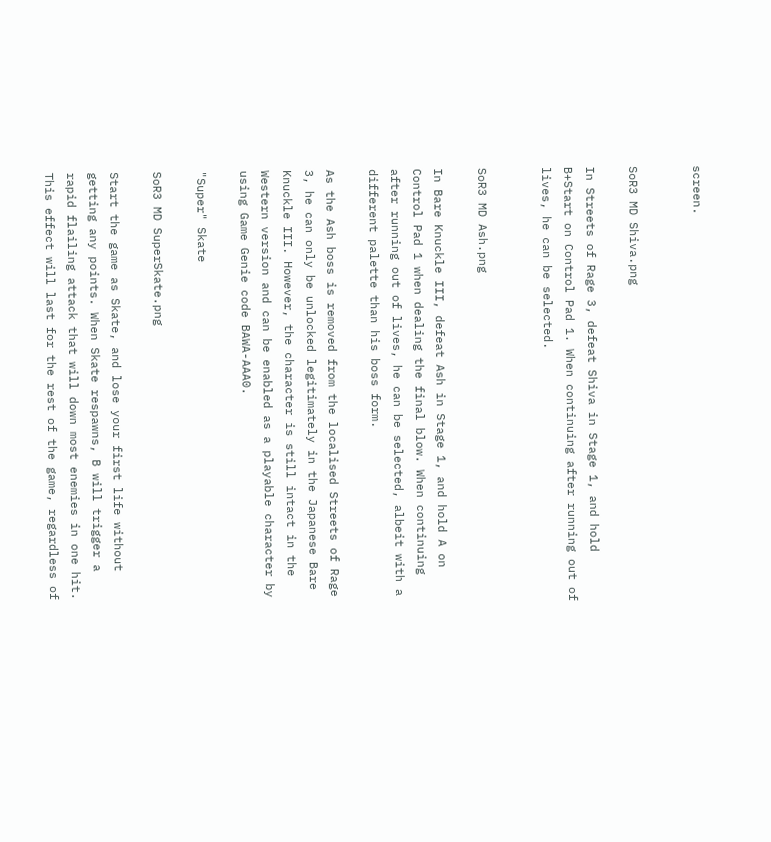screen.


SoR3 MD Shiva.png

In Streets of Rage 3, defeat Shiva in Stage 1, and hold B+Start on Control Pad 1. When continuing after running out of lives, he can be selected.


SoR3 MD Ash.png

In Bare Knuckle III, defeat Ash in Stage 1, and hold A on Control Pad 1 when dealing the final blow. When continuing after running out of lives, he can be selected, albeit with a different palette than his boss form.

As the Ash boss is removed from the localised Streets of Rage 3, he can only be unlocked legitimately in the Japanese Bare Knuckle III. However, the character is still intact in the Western version and can be enabled as a playable character by using Game Genie code BAWA-AAA0.

"Super" Skate

SoR3 MD SuperSkate.png

Start the game as Skate, and lose your first life without getting any points. When Skate respawns, B will trigger a rapid flailing attack that will down most enemies in one hit. This effect will last for the rest of the game, regardless of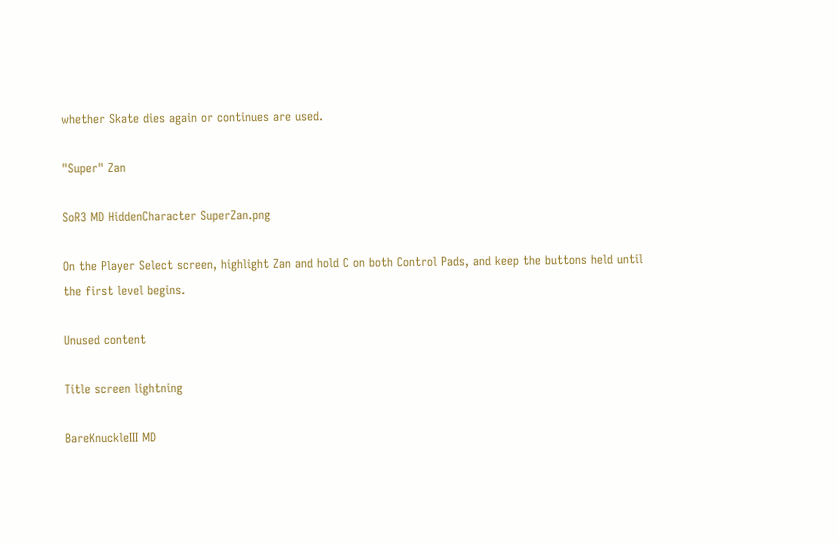whether Skate dies again or continues are used.

"Super" Zan

SoR3 MD HiddenCharacter SuperZan.png

On the Player Select screen, highlight Zan and hold C on both Control Pads, and keep the buttons held until the first level begins.

Unused content

Title screen lightning

BareKnuckleIII MD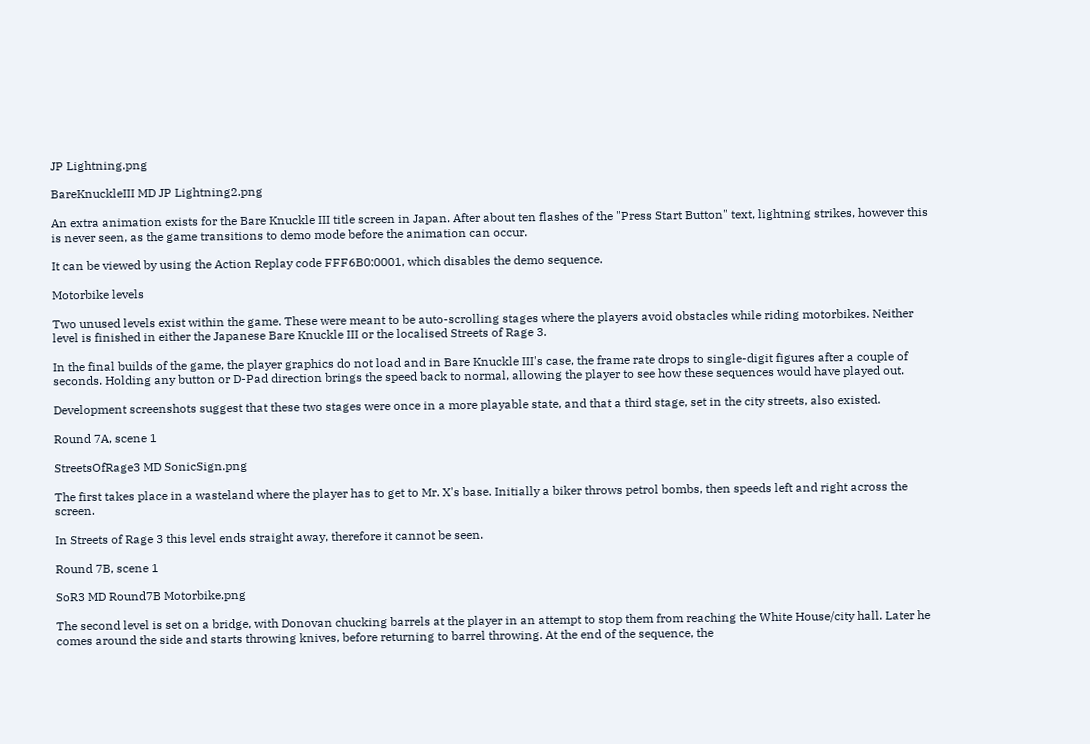JP Lightning.png

BareKnuckleIII MD JP Lightning2.png

An extra animation exists for the Bare Knuckle III title screen in Japan. After about ten flashes of the "Press Start Button" text, lightning strikes, however this is never seen, as the game transitions to demo mode before the animation can occur.

It can be viewed by using the Action Replay code FFF6B0:0001, which disables the demo sequence.

Motorbike levels

Two unused levels exist within the game. These were meant to be auto-scrolling stages where the players avoid obstacles while riding motorbikes. Neither level is finished in either the Japanese Bare Knuckle III or the localised Streets of Rage 3.

In the final builds of the game, the player graphics do not load and in Bare Knuckle III's case, the frame rate drops to single-digit figures after a couple of seconds. Holding any button or D-Pad direction brings the speed back to normal, allowing the player to see how these sequences would have played out.

Development screenshots suggest that these two stages were once in a more playable state, and that a third stage, set in the city streets, also existed.

Round 7A, scene 1

StreetsOfRage3 MD SonicSign.png

The first takes place in a wasteland where the player has to get to Mr. X's base. Initially a biker throws petrol bombs, then speeds left and right across the screen.

In Streets of Rage 3 this level ends straight away, therefore it cannot be seen.

Round 7B, scene 1

SoR3 MD Round7B Motorbike.png

The second level is set on a bridge, with Donovan chucking barrels at the player in an attempt to stop them from reaching the White House/city hall. Later he comes around the side and starts throwing knives, before returning to barrel throwing. At the end of the sequence, the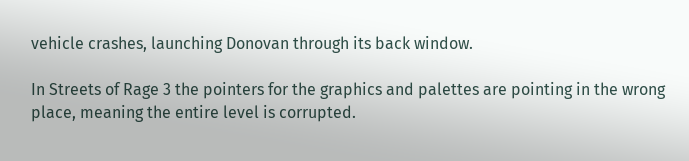vehicle crashes, launching Donovan through its back window.

In Streets of Rage 3 the pointers for the graphics and palettes are pointing in the wrong place, meaning the entire level is corrupted.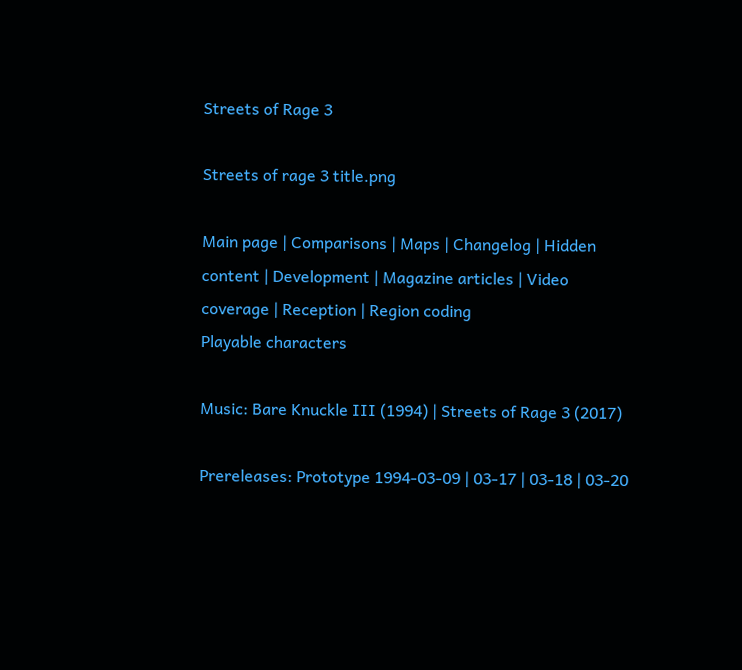Streets of Rage 3

Streets of rage 3 title.png

Main page | Comparisons | Maps | Changelog | Hidden content | Development | Magazine articles | Video coverage | Reception | Region coding
Playable characters

Music: Bare Knuckle III (1994) | Streets of Rage 3 (2017)

Prereleases: Prototype 1994-03-09 | 03-17 | 03-18 | 03-20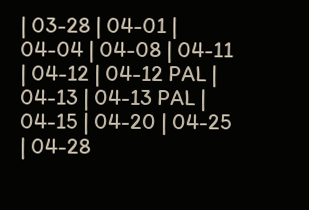| 03-28 | 04-01 | 04-04 | 04-08 | 04-11 | 04-12 | 04-12 PAL | 04-13 | 04-13 PAL | 04-15 | 04-20 | 04-25 | 04-28